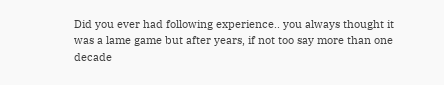Did you ever had following experience.. you always thought it was a lame game but after years, if not too say more than one decade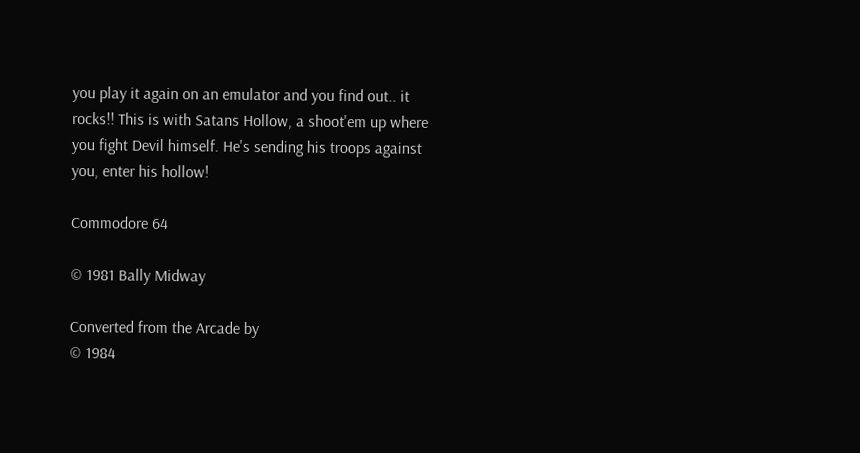you play it again on an emulator and you find out.. it rocks!! This is with Satans Hollow, a shoot'em up where you fight Devil himself. He's sending his troops against you, enter his hollow!

Commodore 64

© 1981 Bally Midway

Converted from the Arcade by
© 1984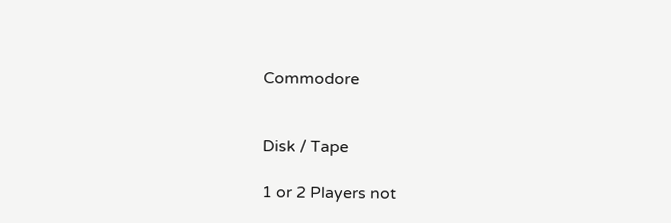Commodore


Disk / Tape

1 or 2 Players not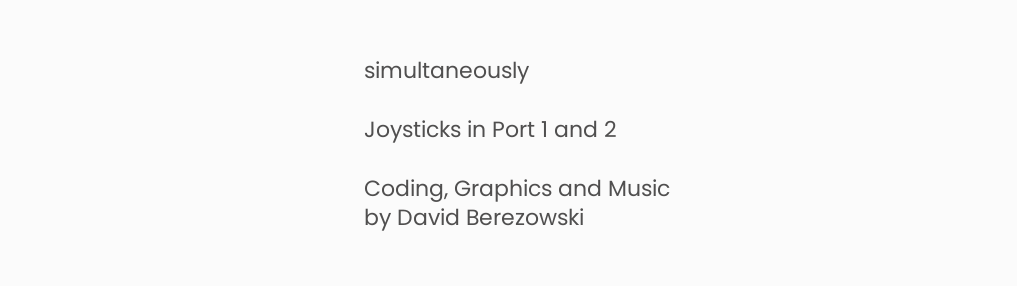simultaneously

Joysticks in Port 1 and 2

Coding, Graphics and Music
by David Berezowski